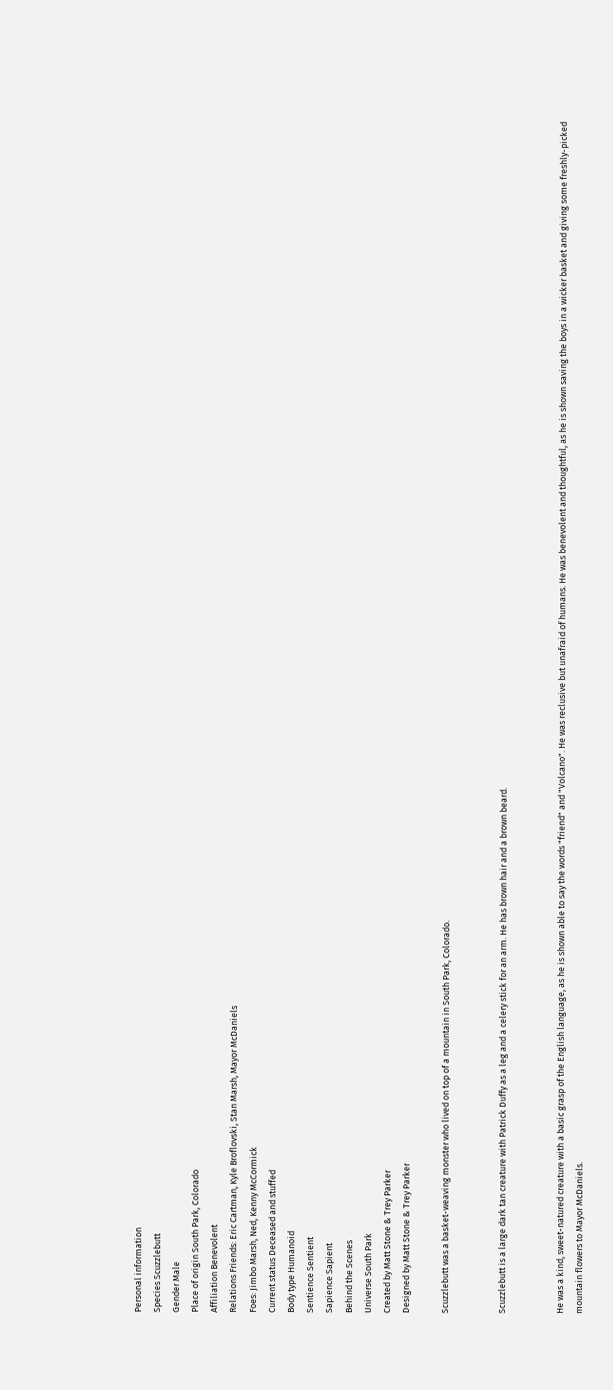Personal information
Species Scuzzlebutt
Gender Male
Place of origin South Park, Colorado
Affiliation Benevolent
Relations Friends: Eric Cartman, Kyle Broflovski, Stan Marsh, Mayor McDaniels
Foes: Jimbo Marsh, Ned, Kenny McCormick
Current status Deceased and stuffed
Body type Humanoid
Sentience Sentient
Sapience Sapient
Behind the Scenes
Universe South Park
Created by Matt Stone & Trey Parker
Designed by Matt Stone & Trey Parker

Scuzzlebutt was a basket-weaving monster who lived on top of a mountain in South Park, Colorado.


Scuzzlebutt is a large dark tan creature with Patrick Duffy as a leg and a celery stick for an arm. He has brown hair and a brown beard.


He was a kind, sweet-natured creature with a basic grasp of the English language, as he is shown able to say the words "friend" and "Volcano". He was reclusive but unafraid of humans. He was benevolent and thoughtful, as he is shown saving the boys in a wicker basket and giving some freshly-picked mountain flowers to Mayor McDaniels.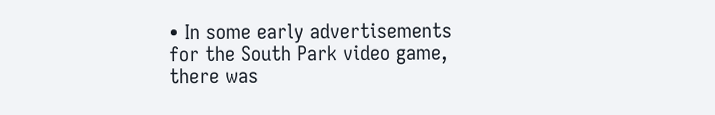• In some early advertisements for the South Park video game, there was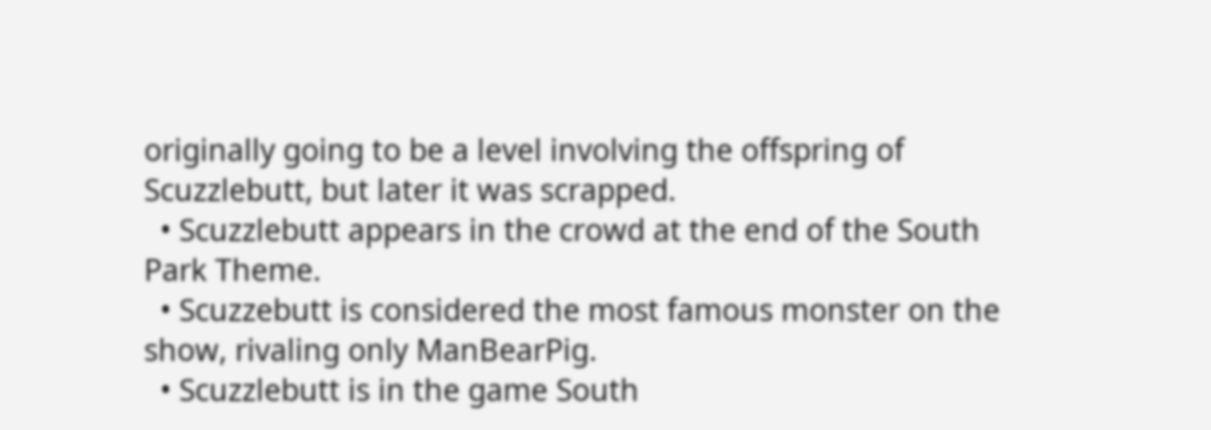originally going to be a level involving the offspring of Scuzzlebutt, but later it was scrapped.
  • Scuzzlebutt appears in the crowd at the end of the South Park Theme.
  • Scuzzebutt is considered the most famous monster on the show, rivaling only ManBearPig.
  • Scuzzlebutt is in the game South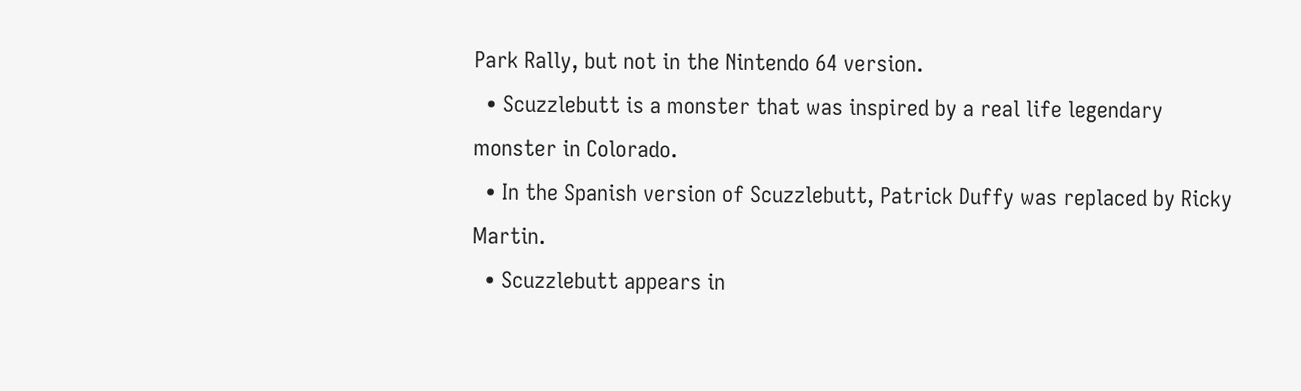Park Rally, but not in the Nintendo 64 version.
  • Scuzzlebutt is a monster that was inspired by a real life legendary monster in Colorado.
  • In the Spanish version of Scuzzlebutt, Patrick Duffy was replaced by Ricky Martin.
  • Scuzzlebutt appears in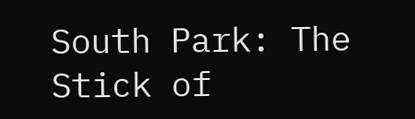South Park: The Stick of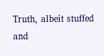Truth, albeit stuffed and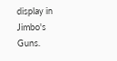display in Jimbo's Guns.